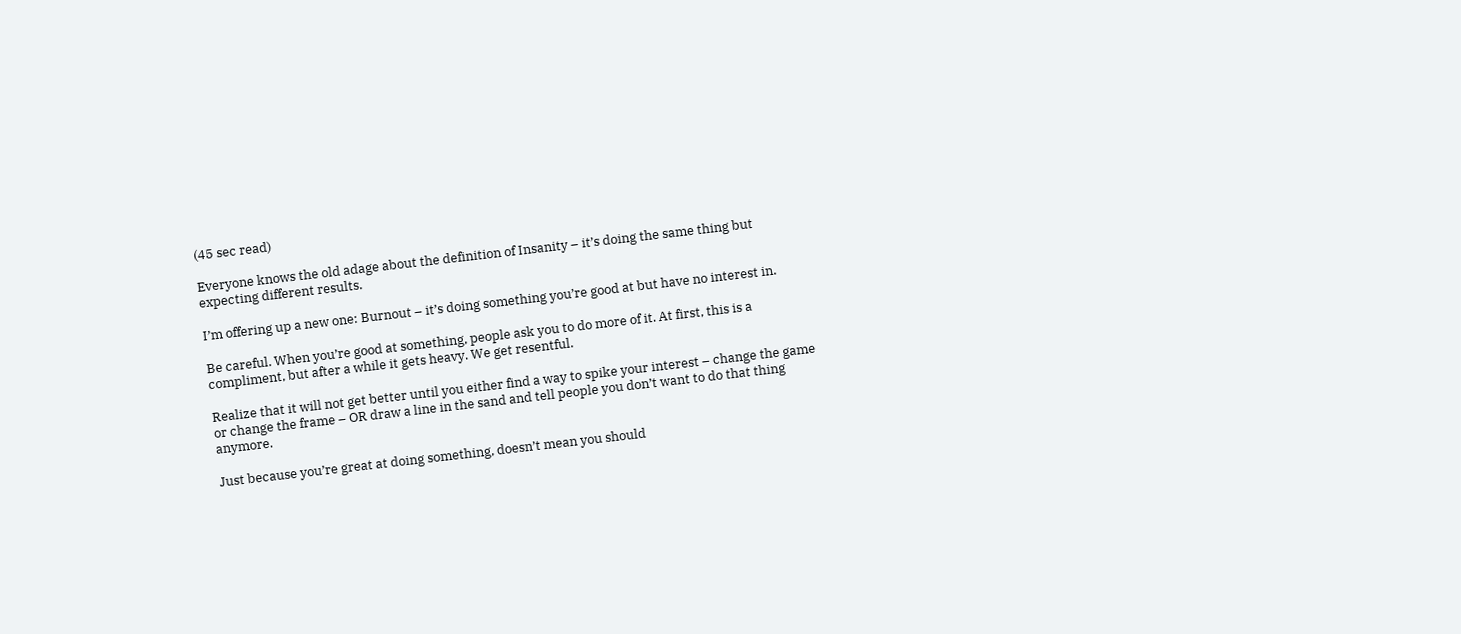(45 sec read)

Everyone knows the old adage about the definition of Insanity – it’s doing the same thing but expecting different results.

I’m offering up a new one: Burnout – it’s doing something you’re good at but have no interest in.

Be careful. When you’re good at something, people ask you to do more of it. At first, this is a compliment, but after a while it gets heavy. We get resentful.

Realize that it will not get better until you either find a way to spike your interest – change the game or change the frame – OR draw a line in the sand and tell people you don’t want to do that thing anymore.

Just because you’re great at doing something, doesn’t mean you should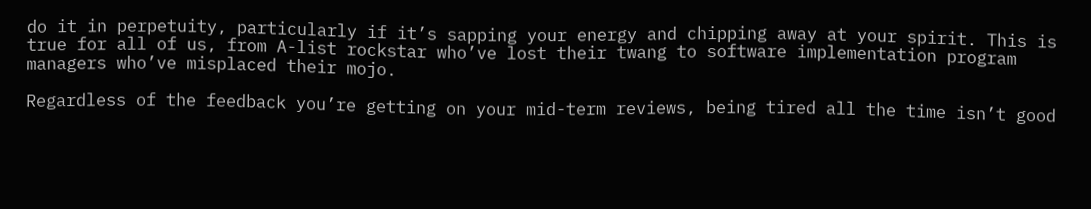do it in perpetuity, particularly if it’s sapping your energy and chipping away at your spirit. This is true for all of us, from A-list rockstar who’ve lost their twang to software implementation program managers who’ve misplaced their mojo.

Regardless of the feedback you’re getting on your mid-term reviews, being tired all the time isn’t good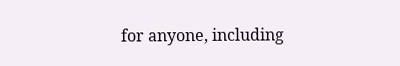for anyone, including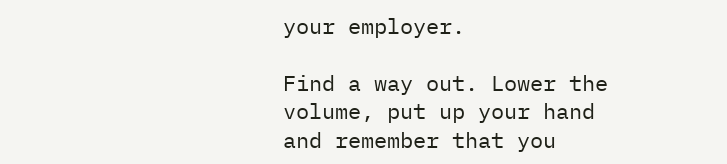your employer.

Find a way out. Lower the volume, put up your hand and remember that you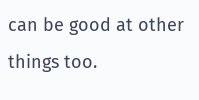can be good at other things too.